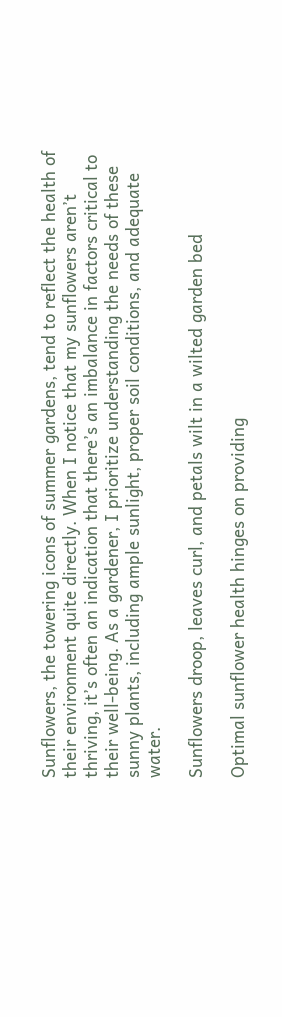Sunflowers, the towering icons of summer gardens, tend to reflect the health of their environment quite directly. When I notice that my sunflowers aren’t thriving, it’s often an indication that there’s an imbalance in factors critical to their well-being. As a gardener, I prioritize understanding the needs of these sunny plants, including ample sunlight, proper soil conditions, and adequate water.

Sunflowers droop, leaves curl, and petals wilt in a wilted garden bed

Optimal sunflower health hinges on providing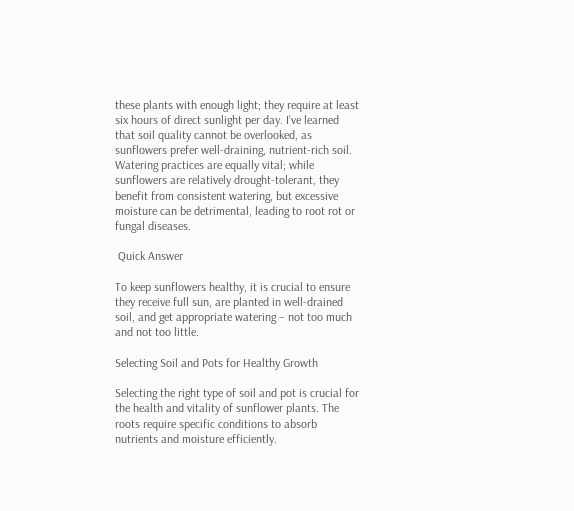these plants with enough light; they require at least six hours of direct sunlight per day. I’ve learned that soil quality cannot be overlooked, as sunflowers prefer well-draining, nutrient-rich soil. Watering practices are equally vital; while sunflowers are relatively drought-tolerant, they benefit from consistent watering, but excessive moisture can be detrimental, leading to root rot or fungal diseases.

 Quick Answer

To keep sunflowers healthy, it is crucial to ensure they receive full sun, are planted in well-drained soil, and get appropriate watering – not too much and not too little.

Selecting Soil and Pots for Healthy Growth

Selecting the right type of soil and pot is crucial for the health and vitality of sunflower plants. The roots require specific conditions to absorb nutrients and moisture efficiently.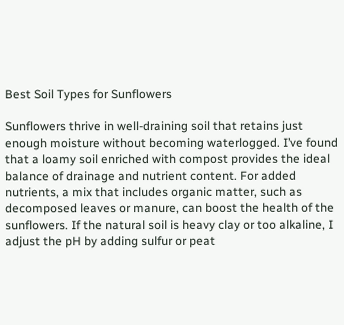Best Soil Types for Sunflowers

Sunflowers thrive in well-draining soil that retains just enough moisture without becoming waterlogged. I’ve found that a loamy soil enriched with compost provides the ideal balance of drainage and nutrient content. For added nutrients, a mix that includes organic matter, such as decomposed leaves or manure, can boost the health of the sunflowers. If the natural soil is heavy clay or too alkaline, I adjust the pH by adding sulfur or peat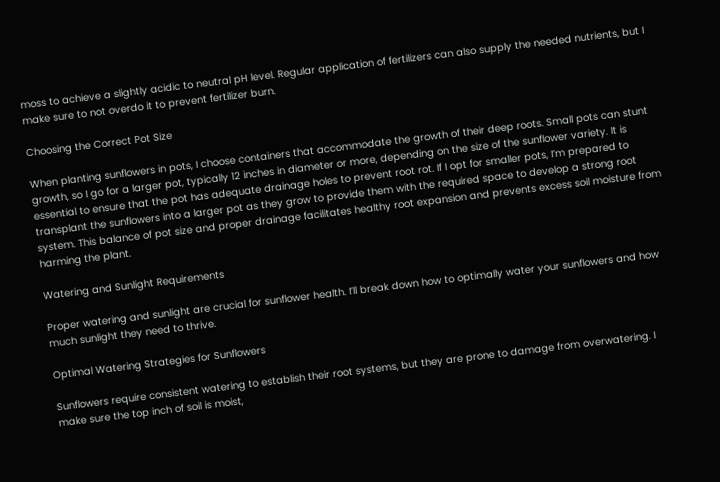moss to achieve a slightly acidic to neutral pH level. Regular application of fertilizers can also supply the needed nutrients, but I make sure to not overdo it to prevent fertilizer burn.

Choosing the Correct Pot Size

When planting sunflowers in pots, I choose containers that accommodate the growth of their deep roots. Small pots can stunt growth, so I go for a larger pot, typically 12 inches in diameter or more, depending on the size of the sunflower variety. It is essential to ensure that the pot has adequate drainage holes to prevent root rot. If I opt for smaller pots, I’m prepared to transplant the sunflowers into a larger pot as they grow to provide them with the required space to develop a strong root system. This balance of pot size and proper drainage facilitates healthy root expansion and prevents excess soil moisture from harming the plant.

Watering and Sunlight Requirements

Proper watering and sunlight are crucial for sunflower health. I’ll break down how to optimally water your sunflowers and how much sunlight they need to thrive.

Optimal Watering Strategies for Sunflowers

Sunflowers require consistent watering to establish their root systems, but they are prone to damage from overwatering. I make sure the top inch of soil is moist,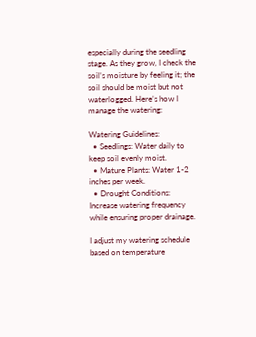especially during the seedling stage. As they grow, I check the soil’s moisture by feeling it; the soil should be moist but not waterlogged. Here’s how I manage the watering:

Watering Guidelines:
  • Seedlings: Water daily to keep soil evenly moist.
  • Mature Plants: Water 1-2 inches per week.
  • Drought Conditions: Increase watering frequency while ensuring proper drainage.

I adjust my watering schedule based on temperature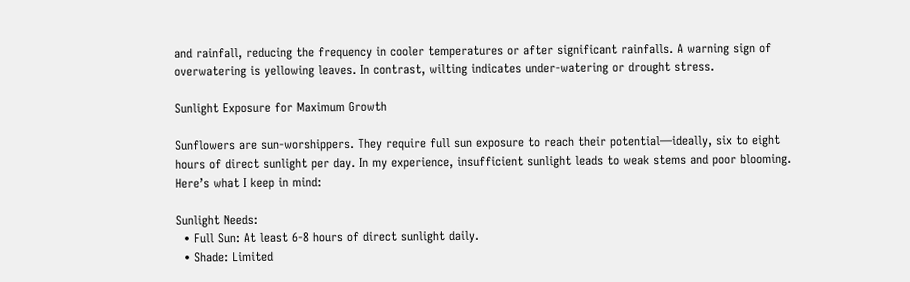and rainfall, reducing the frequency in cooler temperatures or after significant rainfalls. A warning sign of overwatering is yellowing leaves. In contrast, wilting indicates under-watering or drought stress.

Sunlight Exposure for Maximum Growth

Sunflowers are sun-worshippers. They require full sun exposure to reach their potential—ideally, six to eight hours of direct sunlight per day. In my experience, insufficient sunlight leads to weak stems and poor blooming. Here’s what I keep in mind:

Sunlight Needs:
  • Full Sun: At least 6-8 hours of direct sunlight daily.
  • Shade: Limited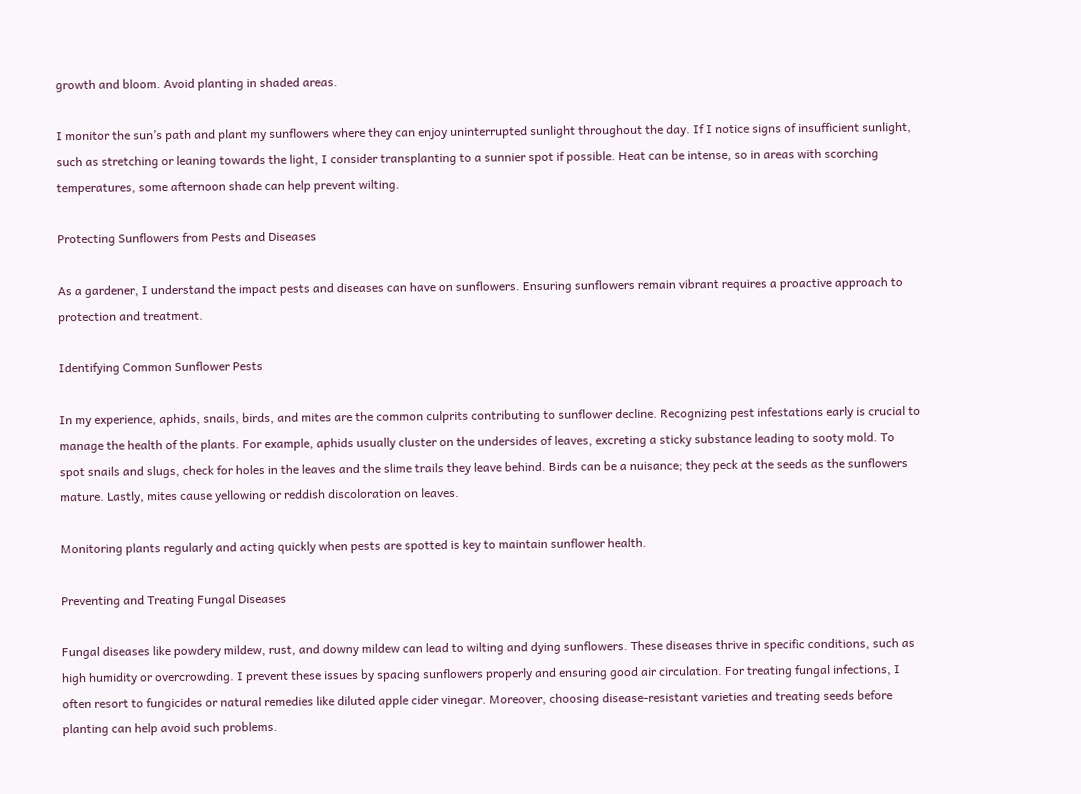growth and bloom. Avoid planting in shaded areas.

I monitor the sun’s path and plant my sunflowers where they can enjoy uninterrupted sunlight throughout the day. If I notice signs of insufficient sunlight, such as stretching or leaning towards the light, I consider transplanting to a sunnier spot if possible. Heat can be intense, so in areas with scorching temperatures, some afternoon shade can help prevent wilting.

Protecting Sunflowers from Pests and Diseases

As a gardener, I understand the impact pests and diseases can have on sunflowers. Ensuring sunflowers remain vibrant requires a proactive approach to protection and treatment.

Identifying Common Sunflower Pests

In my experience, aphids, snails, birds, and mites are the common culprits contributing to sunflower decline. Recognizing pest infestations early is crucial to manage the health of the plants. For example, aphids usually cluster on the undersides of leaves, excreting a sticky substance leading to sooty mold. To spot snails and slugs, check for holes in the leaves and the slime trails they leave behind. Birds can be a nuisance; they peck at the seeds as the sunflowers mature. Lastly, mites cause yellowing or reddish discoloration on leaves.

Monitoring plants regularly and acting quickly when pests are spotted is key to maintain sunflower health.

Preventing and Treating Fungal Diseases

Fungal diseases like powdery mildew, rust, and downy mildew can lead to wilting and dying sunflowers. These diseases thrive in specific conditions, such as high humidity or overcrowding. I prevent these issues by spacing sunflowers properly and ensuring good air circulation. For treating fungal infections, I often resort to fungicides or natural remedies like diluted apple cider vinegar. Moreover, choosing disease-resistant varieties and treating seeds before planting can help avoid such problems.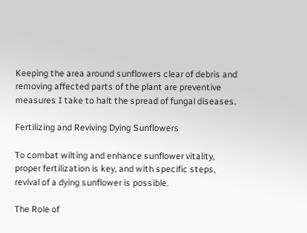Keeping the area around sunflowers clear of debris and removing affected parts of the plant are preventive measures I take to halt the spread of fungal diseases.

Fertilizing and Reviving Dying Sunflowers

To combat wilting and enhance sunflower vitality, proper fertilization is key, and with specific steps, revival of a dying sunflower is possible.

The Role of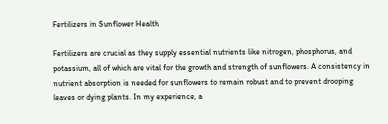Fertilizers in Sunflower Health

Fertilizers are crucial as they supply essential nutrients like nitrogen, phosphorus, and potassium, all of which are vital for the growth and strength of sunflowers. A consistency in nutrient absorption is needed for sunflowers to remain robust and to prevent drooping leaves or dying plants. In my experience, a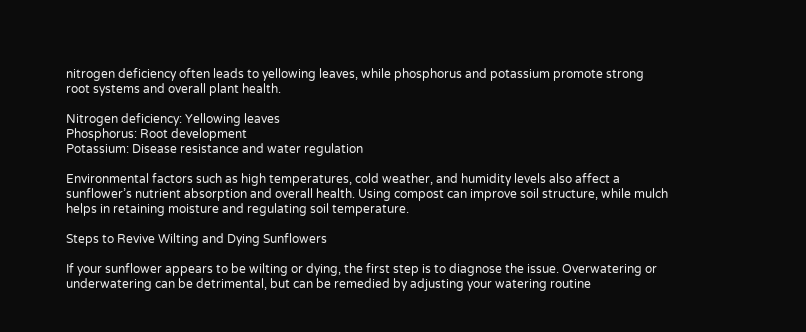nitrogen deficiency often leads to yellowing leaves, while phosphorus and potassium promote strong root systems and overall plant health.

Nitrogen deficiency: Yellowing leaves
Phosphorus: Root development
Potassium: Disease resistance and water regulation

Environmental factors such as high temperatures, cold weather, and humidity levels also affect a sunflower’s nutrient absorption and overall health. Using compost can improve soil structure, while mulch helps in retaining moisture and regulating soil temperature.

Steps to Revive Wilting and Dying Sunflowers

If your sunflower appears to be wilting or dying, the first step is to diagnose the issue. Overwatering or underwatering can be detrimental, but can be remedied by adjusting your watering routine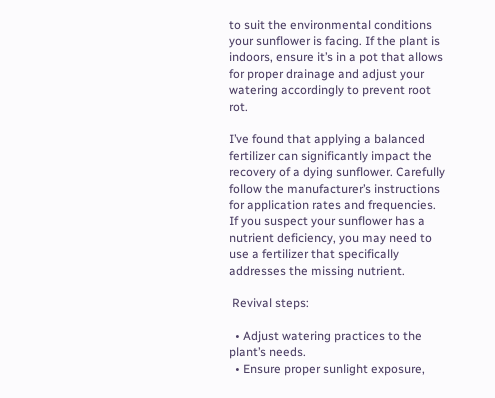to suit the environmental conditions your sunflower is facing. If the plant is indoors, ensure it’s in a pot that allows for proper drainage and adjust your watering accordingly to prevent root rot.

I’ve found that applying a balanced fertilizer can significantly impact the recovery of a dying sunflower. Carefully follow the manufacturer’s instructions for application rates and frequencies. If you suspect your sunflower has a nutrient deficiency, you may need to use a fertilizer that specifically addresses the missing nutrient.

 Revival steps:

  • Adjust watering practices to the plant’s needs.
  • Ensure proper sunlight exposure,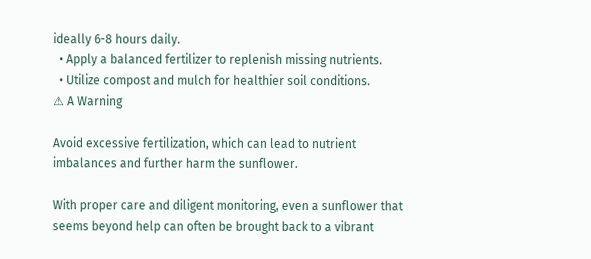ideally 6-8 hours daily.
  • Apply a balanced fertilizer to replenish missing nutrients.
  • Utilize compost and mulch for healthier soil conditions.
⚠ A Warning

Avoid excessive fertilization, which can lead to nutrient imbalances and further harm the sunflower.

With proper care and diligent monitoring, even a sunflower that seems beyond help can often be brought back to a vibrant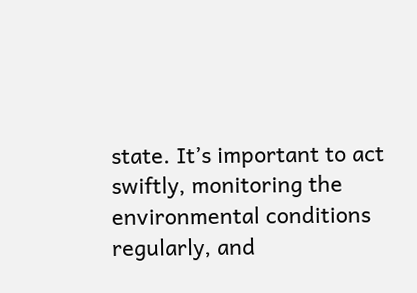state. It’s important to act swiftly, monitoring the environmental conditions regularly, and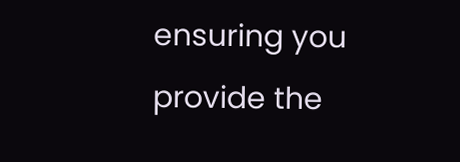ensuring you provide the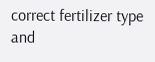correct fertilizer type and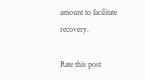amount to facilitate recovery.

Rate this post